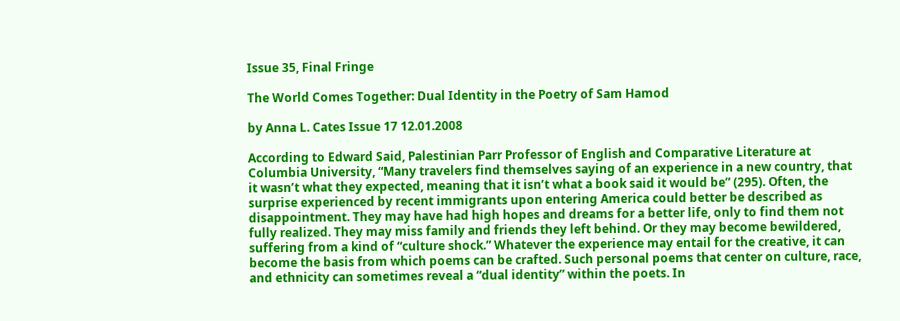Issue 35, Final Fringe

The World Comes Together: Dual Identity in the Poetry of Sam Hamod

by Anna L. Cates Issue 17 12.01.2008

According to Edward Said, Palestinian Parr Professor of English and Comparative Literature at Columbia University, “Many travelers find themselves saying of an experience in a new country, that it wasn’t what they expected, meaning that it isn’t what a book said it would be” (295). Often, the surprise experienced by recent immigrants upon entering America could better be described as disappointment. They may have had high hopes and dreams for a better life, only to find them not fully realized. They may miss family and friends they left behind. Or they may become bewildered, suffering from a kind of “culture shock.” Whatever the experience may entail for the creative, it can become the basis from which poems can be crafted. Such personal poems that center on culture, race, and ethnicity can sometimes reveal a “dual identity” within the poets. In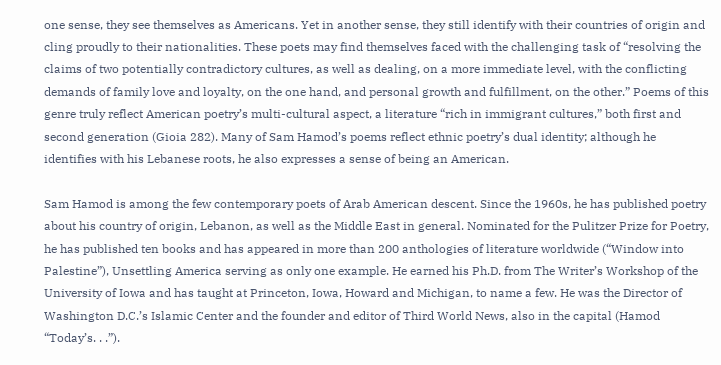one sense, they see themselves as Americans. Yet in another sense, they still identify with their countries of origin and cling proudly to their nationalities. These poets may find themselves faced with the challenging task of “resolving the claims of two potentially contradictory cultures, as well as dealing, on a more immediate level, with the conflicting demands of family love and loyalty, on the one hand, and personal growth and fulfillment, on the other.” Poems of this genre truly reflect American poetry’s multi-cultural aspect, a literature “rich in immigrant cultures,” both first and second generation (Gioia 282). Many of Sam Hamod’s poems reflect ethnic poetry’s dual identity; although he identifies with his Lebanese roots, he also expresses a sense of being an American.

Sam Hamod is among the few contemporary poets of Arab American descent. Since the 1960s, he has published poetry about his country of origin, Lebanon, as well as the Middle East in general. Nominated for the Pulitzer Prize for Poetry, he has published ten books and has appeared in more than 200 anthologies of literature worldwide (“Window into Palestine”), Unsettling America serving as only one example. He earned his Ph.D. from The Writer’s Workshop of the University of Iowa and has taught at Princeton, Iowa, Howard and Michigan, to name a few. He was the Director of Washington D.C.’s Islamic Center and the founder and editor of Third World News, also in the capital (Hamod “Today’s. . .”).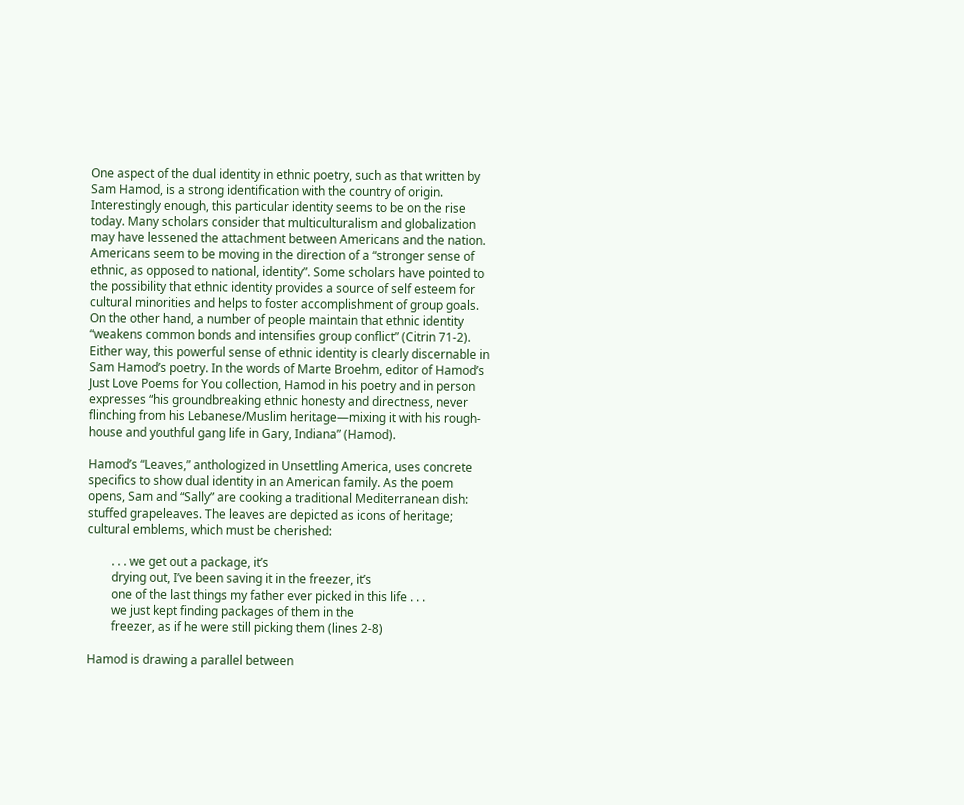One aspect of the dual identity in ethnic poetry, such as that written by Sam Hamod, is a strong identification with the country of origin. Interestingly enough, this particular identity seems to be on the rise today. Many scholars consider that multiculturalism and globalization may have lessened the attachment between Americans and the nation. Americans seem to be moving in the direction of a “stronger sense of ethnic, as opposed to national, identity”. Some scholars have pointed to the possibility that ethnic identity provides a source of self esteem for cultural minorities and helps to foster accomplishment of group goals. On the other hand, a number of people maintain that ethnic identity “weakens common bonds and intensifies group conflict” (Citrin 71-2). Either way, this powerful sense of ethnic identity is clearly discernable in Sam Hamod’s poetry. In the words of Marte Broehm, editor of Hamod’s Just Love Poems for You collection, Hamod in his poetry and in person expresses “his groundbreaking ethnic honesty and directness, never flinching from his Lebanese/Muslim heritage—mixing it with his rough-house and youthful gang life in Gary, Indiana” (Hamod).

Hamod’s “Leaves,” anthologized in Unsettling America, uses concrete specifics to show dual identity in an American family. As the poem opens, Sam and “Sally” are cooking a traditional Mediterranean dish: stuffed grapeleaves. The leaves are depicted as icons of heritage; cultural emblems, which must be cherished:

        . . . we get out a package, it’s
        drying out, I’ve been saving it in the freezer, it’s
        one of the last things my father ever picked in this life . . .
        we just kept finding packages of them in the
        freezer, as if he were still picking them (lines 2-8)

Hamod is drawing a parallel between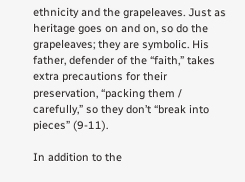ethnicity and the grapeleaves. Just as heritage goes on and on, so do the grapeleaves; they are symbolic. His father, defender of the “faith,” takes extra precautions for their preservation, “packing them / carefully,” so they don’t “break into pieces” (9-11).

In addition to the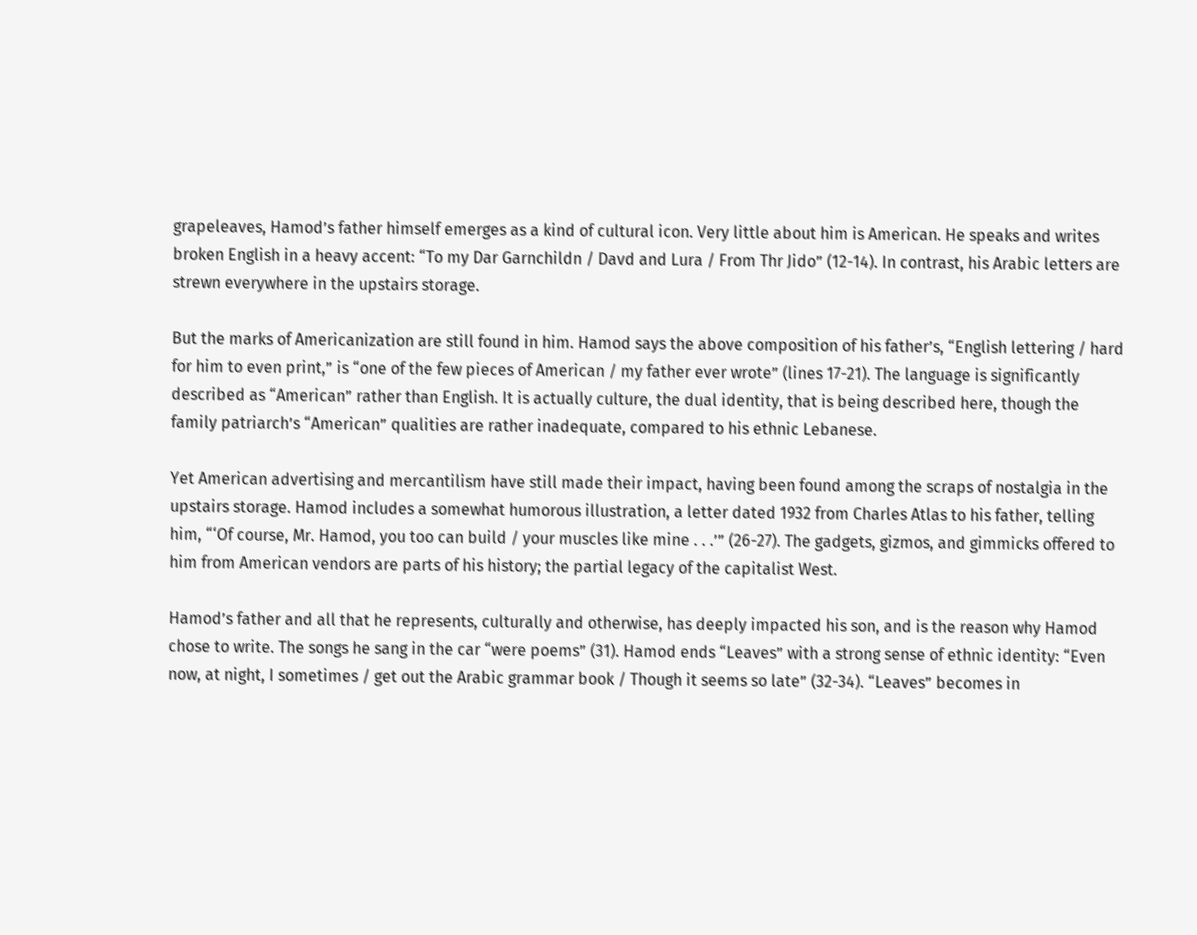grapeleaves, Hamod’s father himself emerges as a kind of cultural icon. Very little about him is American. He speaks and writes broken English in a heavy accent: “To my Dar Garnchildn / Davd and Lura / From Thr Jido” (12-14). In contrast, his Arabic letters are strewn everywhere in the upstairs storage.

But the marks of Americanization are still found in him. Hamod says the above composition of his father’s, “English lettering / hard for him to even print,” is “one of the few pieces of American / my father ever wrote” (lines 17-21). The language is significantly described as “American” rather than English. It is actually culture, the dual identity, that is being described here, though the family patriarch’s “American” qualities are rather inadequate, compared to his ethnic Lebanese.

Yet American advertising and mercantilism have still made their impact, having been found among the scraps of nostalgia in the upstairs storage. Hamod includes a somewhat humorous illustration, a letter dated 1932 from Charles Atlas to his father, telling him, “‘Of course, Mr. Hamod, you too can build / your muscles like mine . . .’” (26-27). The gadgets, gizmos, and gimmicks offered to him from American vendors are parts of his history; the partial legacy of the capitalist West.

Hamod’s father and all that he represents, culturally and otherwise, has deeply impacted his son, and is the reason why Hamod chose to write. The songs he sang in the car “were poems” (31). Hamod ends “Leaves” with a strong sense of ethnic identity: “Even now, at night, I sometimes / get out the Arabic grammar book / Though it seems so late” (32-34). “Leaves” becomes in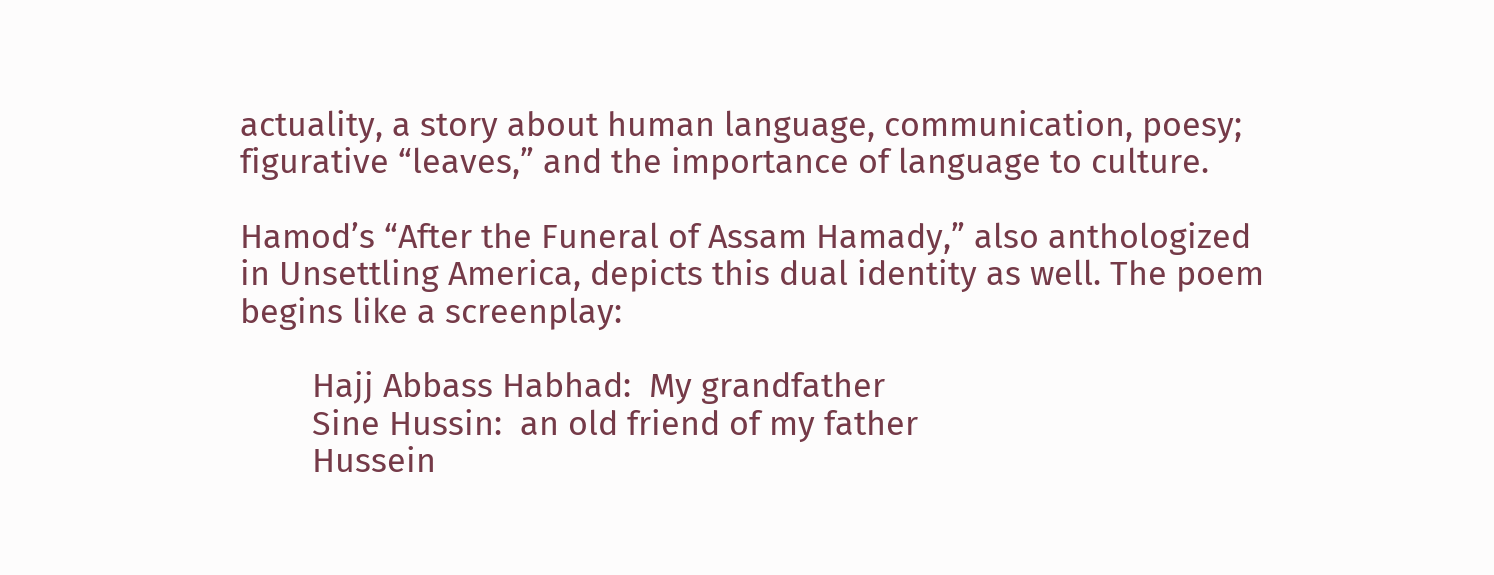actuality, a story about human language, communication, poesy; figurative “leaves,” and the importance of language to culture.

Hamod’s “After the Funeral of Assam Hamady,” also anthologized in Unsettling America, depicts this dual identity as well. The poem begins like a screenplay:

        Hajj Abbass Habhad:  My grandfather
        Sine Hussin:  an old friend of my father
        Hussein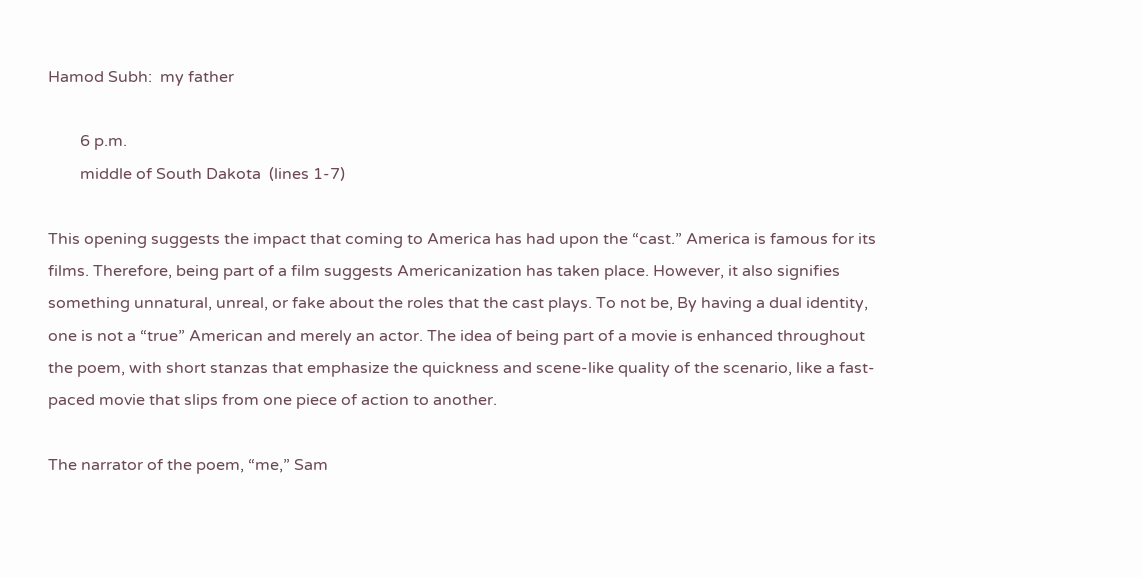Hamod Subh:  my father

        6 p.m.
        middle of South Dakota  (lines 1-7)

This opening suggests the impact that coming to America has had upon the “cast.” America is famous for its films. Therefore, being part of a film suggests Americanization has taken place. However, it also signifies something unnatural, unreal, or fake about the roles that the cast plays. To not be, By having a dual identity, one is not a “true” American and merely an actor. The idea of being part of a movie is enhanced throughout the poem, with short stanzas that emphasize the quickness and scene-like quality of the scenario, like a fast-paced movie that slips from one piece of action to another.

The narrator of the poem, “me,” Sam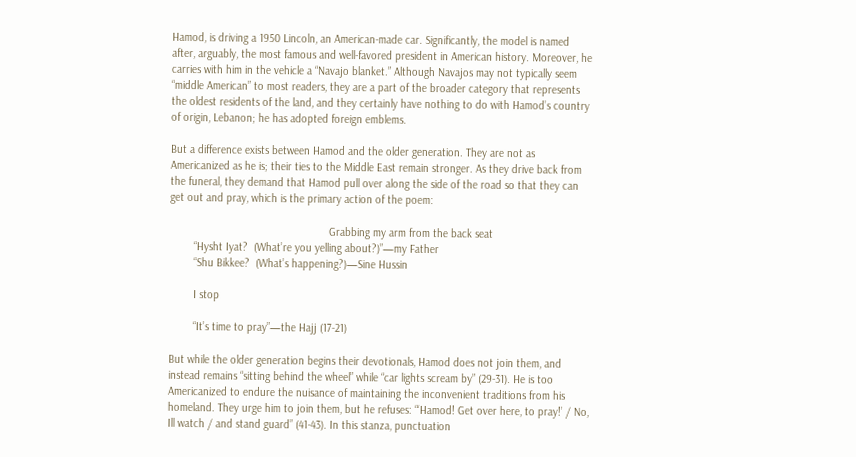Hamod, is driving a 1950 Lincoln, an American-made car. Significantly, the model is named after, arguably, the most famous and well-favored president in American history. Moreover, he carries with him in the vehicle a “Navajo blanket.” Although Navajos may not typically seem “middle American” to most readers, they are a part of the broader category that represents the oldest residents of the land, and they certainly have nothing to do with Hamod’s country of origin, Lebanon; he has adopted foreign emblems.

But a difference exists between Hamod and the older generation. They are not as Americanized as he is; their ties to the Middle East remain stronger. As they drive back from the funeral, they demand that Hamod pull over along the side of the road so that they can get out and pray, which is the primary action of the poem:

                                                     Grabbing my arm from the back seat
        “Hysht Iyat?  (What’re you yelling about?)”—my Father
        “Shu Bikkee?  (What’s happening?)—Sine Hussin

        I stop

        “It’s time to pray”—the Hajj (17-21)

But while the older generation begins their devotionals, Hamod does not join them, and instead remains “sitting behind the wheel” while “car lights scream by” (29-31). He is too Americanized to endure the nuisance of maintaining the inconvenient traditions from his homeland. They urge him to join them, but he refuses: “‘Hamod! Get over here, to pray!’ / No, Ill watch / and stand guard” (41-43). In this stanza, punctuation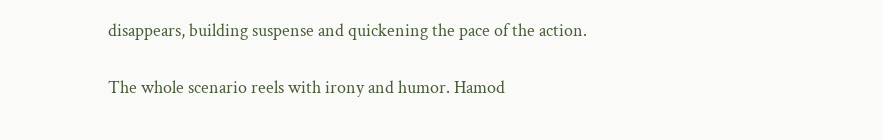disappears, building suspense and quickening the pace of the action.

The whole scenario reels with irony and humor. Hamod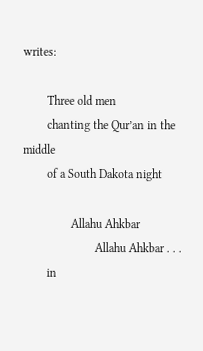writes:

        Three old men
        chanting the Qur’an in the middle
        of a South Dakota night

                Allahu Ahkbar
                        Allahu Ahkbar . . .
        in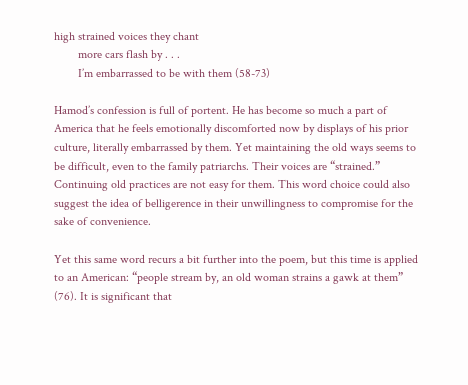high strained voices they chant
        more cars flash by . . .
        I’m embarrassed to be with them (58-73)

Hamod’s confession is full of portent. He has become so much a part of America that he feels emotionally discomforted now by displays of his prior culture, literally embarrassed by them. Yet maintaining the old ways seems to be difficult, even to the family patriarchs. Their voices are “strained.” Continuing old practices are not easy for them. This word choice could also suggest the idea of belligerence in their unwillingness to compromise for the sake of convenience.

Yet this same word recurs a bit further into the poem, but this time is applied to an American: “people stream by, an old woman strains a gawk at them” (76). It is significant that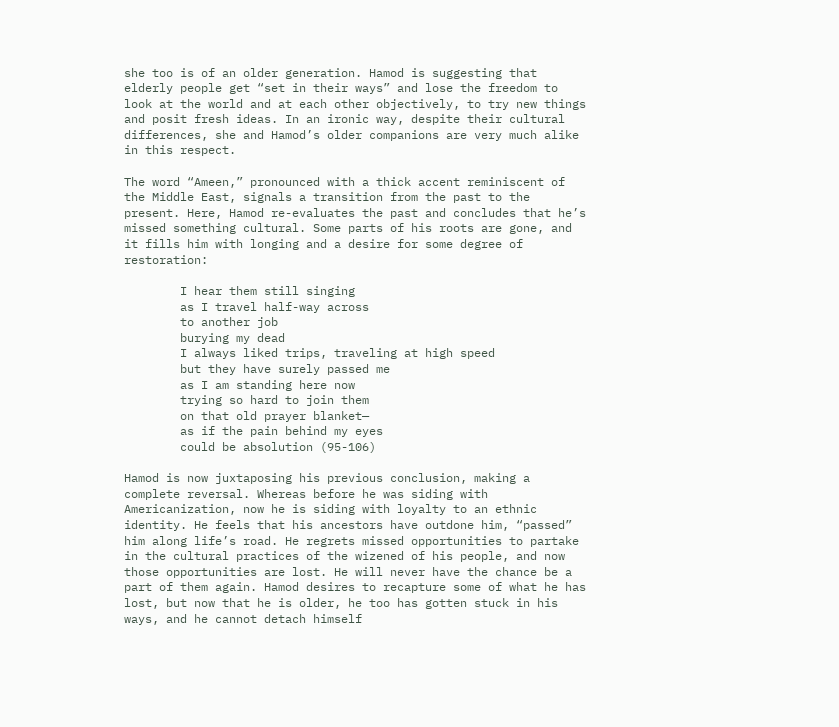she too is of an older generation. Hamod is suggesting that elderly people get “set in their ways” and lose the freedom to look at the world and at each other objectively, to try new things and posit fresh ideas. In an ironic way, despite their cultural differences, she and Hamod’s older companions are very much alike in this respect.

The word “Ameen,” pronounced with a thick accent reminiscent of the Middle East, signals a transition from the past to the present. Here, Hamod re-evaluates the past and concludes that he’s missed something cultural. Some parts of his roots are gone, and it fills him with longing and a desire for some degree of restoration:

        I hear them still singing
        as I travel half-way across
        to another job
        burying my dead
        I always liked trips, traveling at high speed
        but they have surely passed me
        as I am standing here now
        trying so hard to join them
        on that old prayer blanket—
        as if the pain behind my eyes
        could be absolution (95-106)

Hamod is now juxtaposing his previous conclusion, making a complete reversal. Whereas before he was siding with Americanization, now he is siding with loyalty to an ethnic identity. He feels that his ancestors have outdone him, “passed” him along life’s road. He regrets missed opportunities to partake in the cultural practices of the wizened of his people, and now those opportunities are lost. He will never have the chance be a part of them again. Hamod desires to recapture some of what he has lost, but now that he is older, he too has gotten stuck in his ways, and he cannot detach himself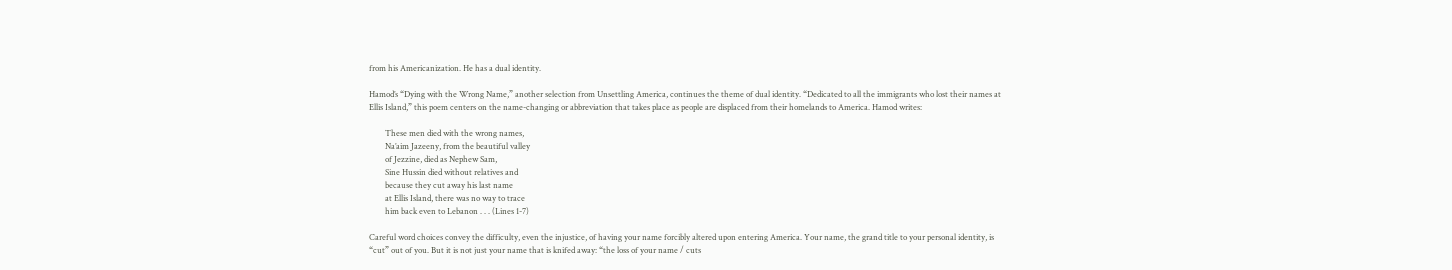from his Americanization. He has a dual identity.

Hamod’s “Dying with the Wrong Name,” another selection from Unsettling America, continues the theme of dual identity. “Dedicated to all the immigrants who lost their names at Ellis Island,” this poem centers on the name-changing or abbreviation that takes place as people are displaced from their homelands to America. Hamod writes:

        These men died with the wrong names,
        Na’aim Jazeeny, from the beautiful valley
        of Jezzine, died as Nephew Sam,
        Sine Hussin died without relatives and
        because they cut away his last name
        at Ellis Island, there was no way to trace
        him back even to Lebanon . . . (Lines 1-7)

Careful word choices convey the difficulty, even the injustice, of having your name forcibly altered upon entering America. Your name, the grand title to your personal identity, is “cut” out of you. But it is not just your name that is knifed away: “the loss of your name / cuts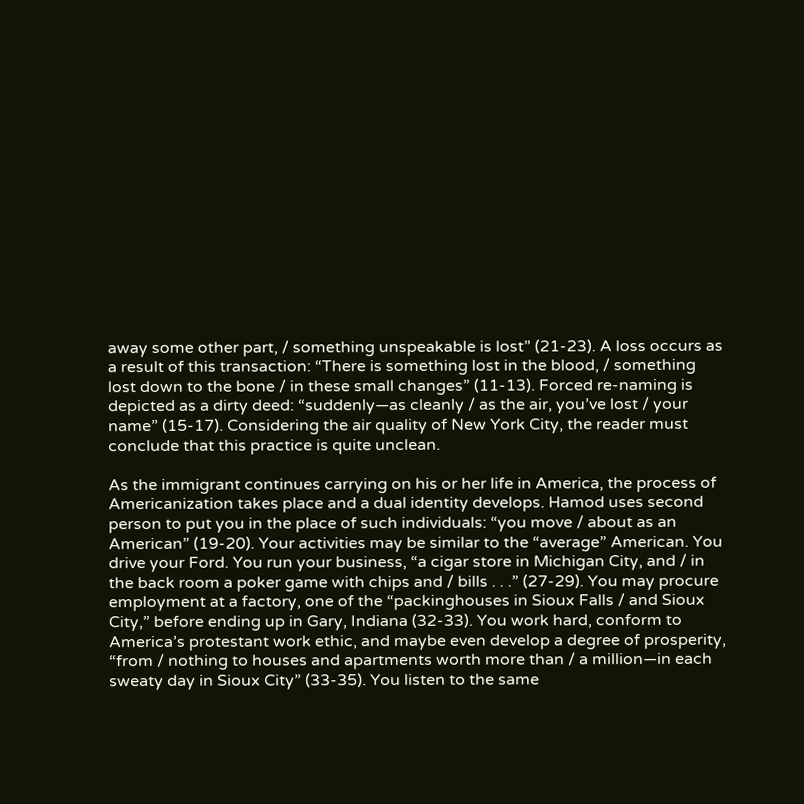away some other part, / something unspeakable is lost” (21-23). A loss occurs as a result of this transaction: “There is something lost in the blood, / something lost down to the bone / in these small changes” (11-13). Forced re-naming is depicted as a dirty deed: “suddenly—as cleanly / as the air, you’ve lost / your name” (15-17). Considering the air quality of New York City, the reader must conclude that this practice is quite unclean.

As the immigrant continues carrying on his or her life in America, the process of Americanization takes place and a dual identity develops. Hamod uses second person to put you in the place of such individuals: “you move / about as an American” (19-20). Your activities may be similar to the “average” American. You drive your Ford. You run your business, “a cigar store in Michigan City, and / in the back room a poker game with chips and / bills . . .” (27-29). You may procure employment at a factory, one of the “packinghouses in Sioux Falls / and Sioux City,” before ending up in Gary, Indiana (32-33). You work hard, conform to America’s protestant work ethic, and maybe even develop a degree of prosperity, “from / nothing to houses and apartments worth more than / a million—in each sweaty day in Sioux City” (33-35). You listen to the same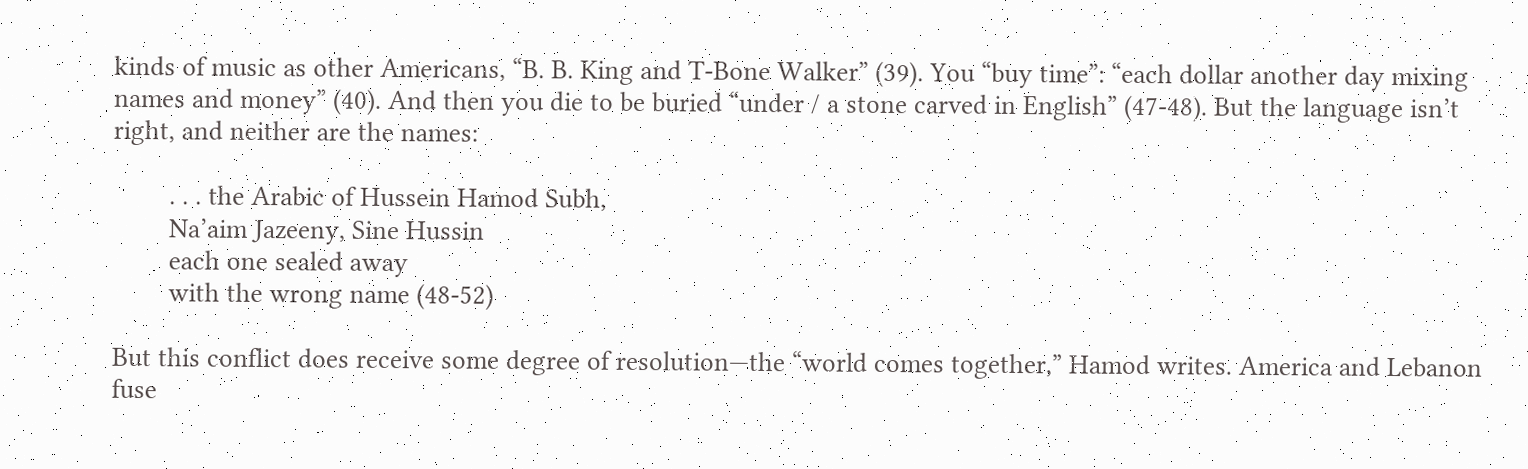kinds of music as other Americans, “B. B. King and T-Bone Walker” (39). You “buy time”: “each dollar another day mixing names and money” (40). And then you die to be buried “under / a stone carved in English” (47-48). But the language isn’t right, and neither are the names:

        . . . the Arabic of Hussein Hamod Subh,
        Na’aim Jazeeny, Sine Hussin
        each one sealed away
        with the wrong name (48-52)

But this conflict does receive some degree of resolution—the “world comes together,” Hamod writes. America and Lebanon fuse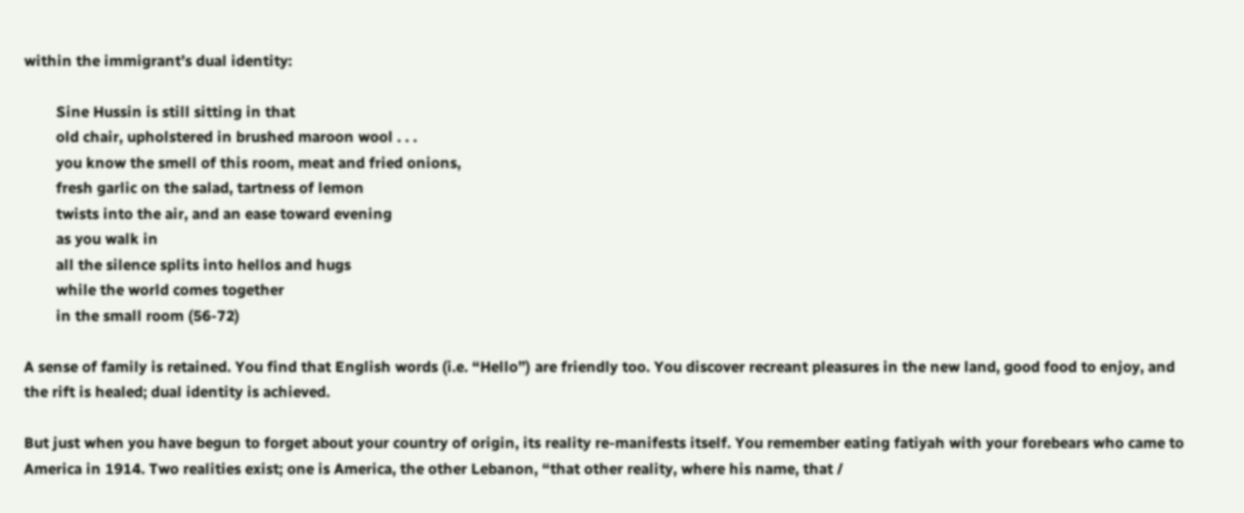within the immigrant’s dual identity:

        Sine Hussin is still sitting in that
        old chair, upholstered in brushed maroon wool . . .
        you know the smell of this room, meat and fried onions,
        fresh garlic on the salad, tartness of lemon
        twists into the air, and an ease toward evening
        as you walk in
        all the silence splits into hellos and hugs
        while the world comes together
        in the small room (56-72)

A sense of family is retained. You find that English words (i.e. “Hello”) are friendly too. You discover recreant pleasures in the new land, good food to enjoy, and the rift is healed; dual identity is achieved.

But just when you have begun to forget about your country of origin, its reality re-manifests itself. You remember eating fatiyah with your forebears who came to America in 1914. Two realities exist; one is America, the other Lebanon, “that other reality, where his name, that /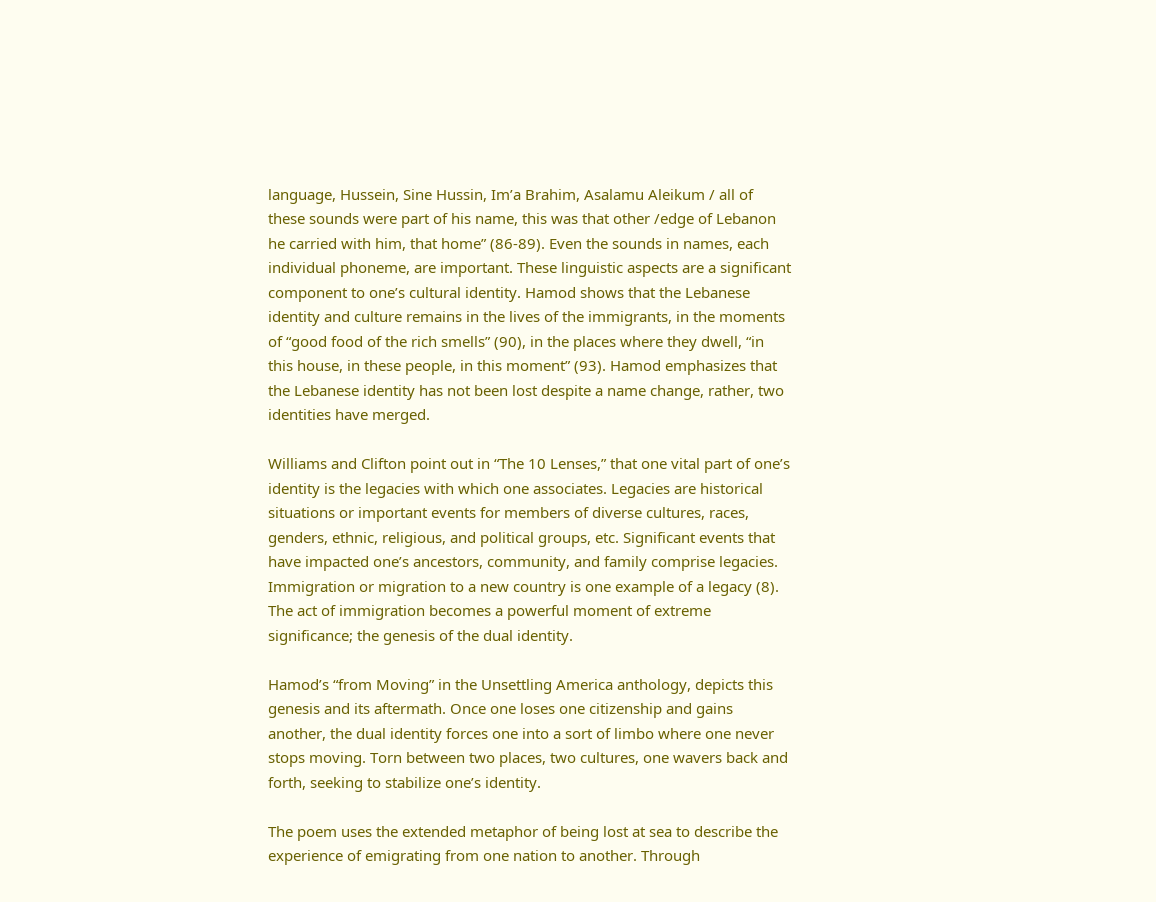language, Hussein, Sine Hussin, Im’a Brahim, Asalamu Aleikum / all of these sounds were part of his name, this was that other /edge of Lebanon he carried with him, that home” (86-89). Even the sounds in names, each individual phoneme, are important. These linguistic aspects are a significant component to one’s cultural identity. Hamod shows that the Lebanese identity and culture remains in the lives of the immigrants, in the moments of “good food of the rich smells” (90), in the places where they dwell, “in this house, in these people, in this moment” (93). Hamod emphasizes that the Lebanese identity has not been lost despite a name change, rather, two identities have merged.

Williams and Clifton point out in “The 10 Lenses,” that one vital part of one’s identity is the legacies with which one associates. Legacies are historical situations or important events for members of diverse cultures, races, genders, ethnic, religious, and political groups, etc. Significant events that have impacted one’s ancestors, community, and family comprise legacies. Immigration or migration to a new country is one example of a legacy (8). The act of immigration becomes a powerful moment of extreme significance; the genesis of the dual identity.

Hamod’s “from Moving” in the Unsettling America anthology, depicts this genesis and its aftermath. Once one loses one citizenship and gains another, the dual identity forces one into a sort of limbo where one never stops moving. Torn between two places, two cultures, one wavers back and forth, seeking to stabilize one’s identity.

The poem uses the extended metaphor of being lost at sea to describe the experience of emigrating from one nation to another. Through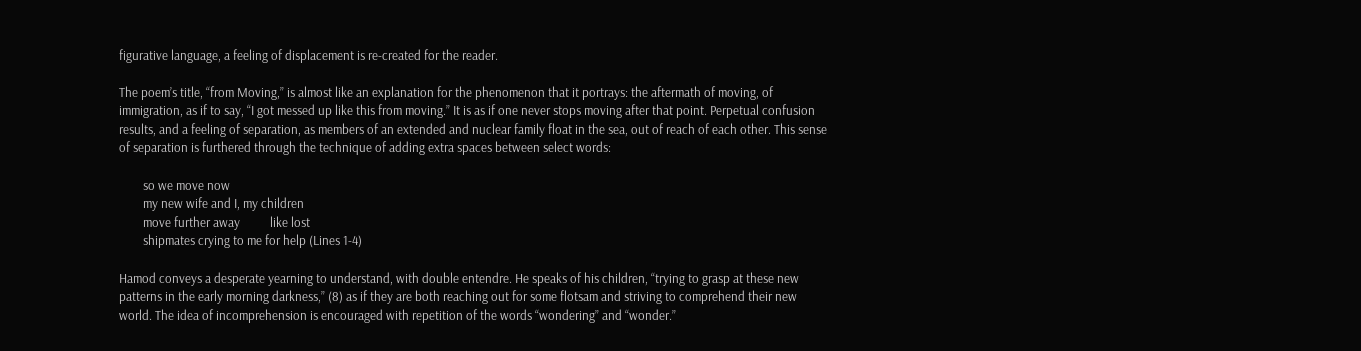figurative language, a feeling of displacement is re-created for the reader.

The poem’s title, “from Moving,” is almost like an explanation for the phenomenon that it portrays: the aftermath of moving, of immigration, as if to say, “I got messed up like this from moving.” It is as if one never stops moving after that point. Perpetual confusion results, and a feeling of separation, as members of an extended and nuclear family float in the sea, out of reach of each other. This sense of separation is furthered through the technique of adding extra spaces between select words:

        so we move now
        my new wife and I, my children
        move further away          like lost
        shipmates crying to me for help (Lines 1-4)

Hamod conveys a desperate yearning to understand, with double entendre. He speaks of his children, “trying to grasp at these new patterns in the early morning darkness,” (8) as if they are both reaching out for some flotsam and striving to comprehend their new world. The idea of incomprehension is encouraged with repetition of the words “wondering” and “wonder.”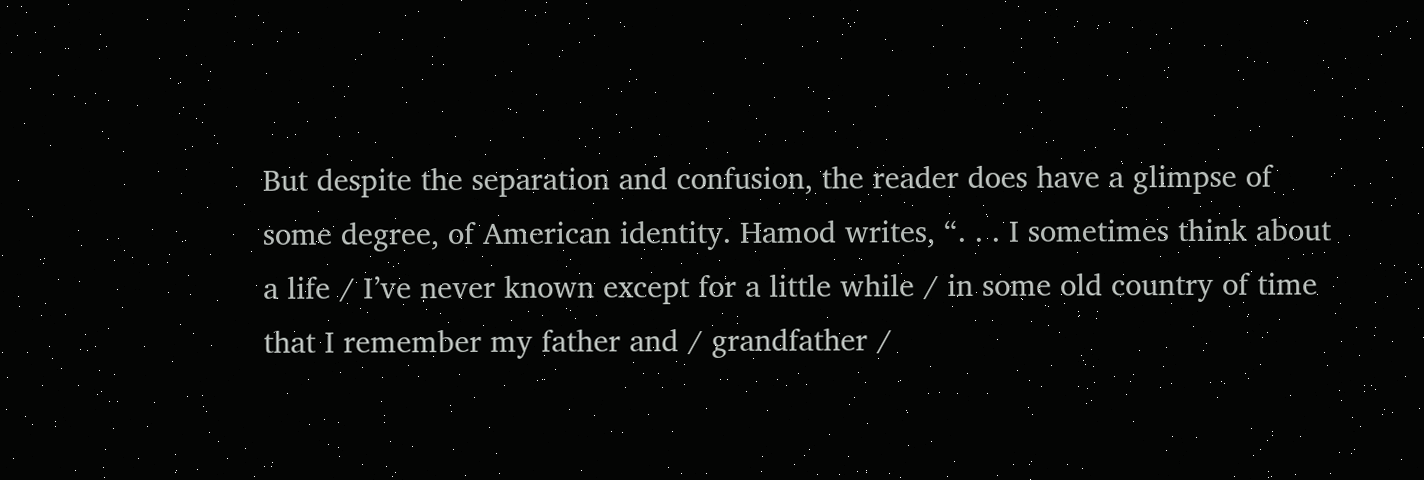But despite the separation and confusion, the reader does have a glimpse of some degree, of American identity. Hamod writes, “. . . I sometimes think about a life / I’ve never known except for a little while / in some old country of time that I remember my father and / grandfather /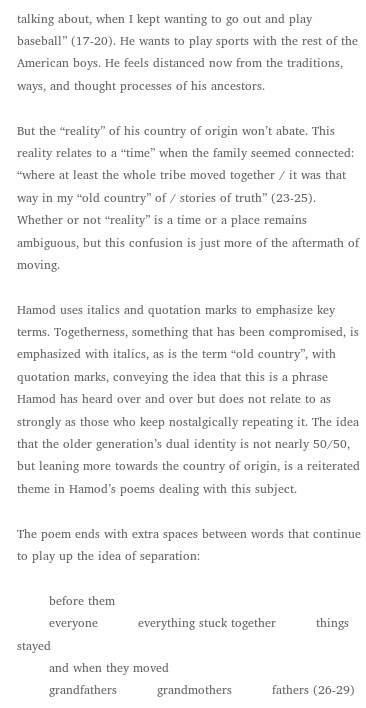talking about, when I kept wanting to go out and play baseball” (17-20). He wants to play sports with the rest of the American boys. He feels distanced now from the traditions, ways, and thought processes of his ancestors.

But the “reality” of his country of origin won’t abate. This reality relates to a “time” when the family seemed connected: “where at least the whole tribe moved together / it was that way in my “old country” of / stories of truth” (23-25). Whether or not “reality” is a time or a place remains ambiguous, but this confusion is just more of the aftermath of moving.

Hamod uses italics and quotation marks to emphasize key terms. Togetherness, something that has been compromised, is emphasized with italics, as is the term “old country”, with quotation marks, conveying the idea that this is a phrase Hamod has heard over and over but does not relate to as strongly as those who keep nostalgically repeating it. The idea that the older generation’s dual identity is not nearly 50/50, but leaning more towards the country of origin, is a reiterated theme in Hamod’s poems dealing with this subject.

The poem ends with extra spaces between words that continue to play up the idea of separation:

        before them
        everyone          everything stuck together          things stayed
        and when they moved
        grandfathers          grandmothers          fathers (26-29)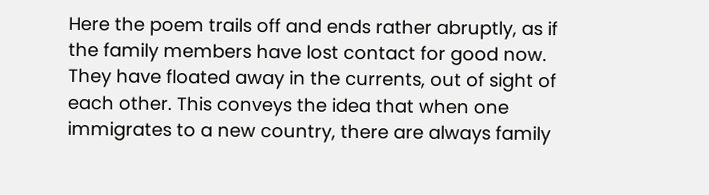Here the poem trails off and ends rather abruptly, as if the family members have lost contact for good now. They have floated away in the currents, out of sight of each other. This conveys the idea that when one immigrates to a new country, there are always family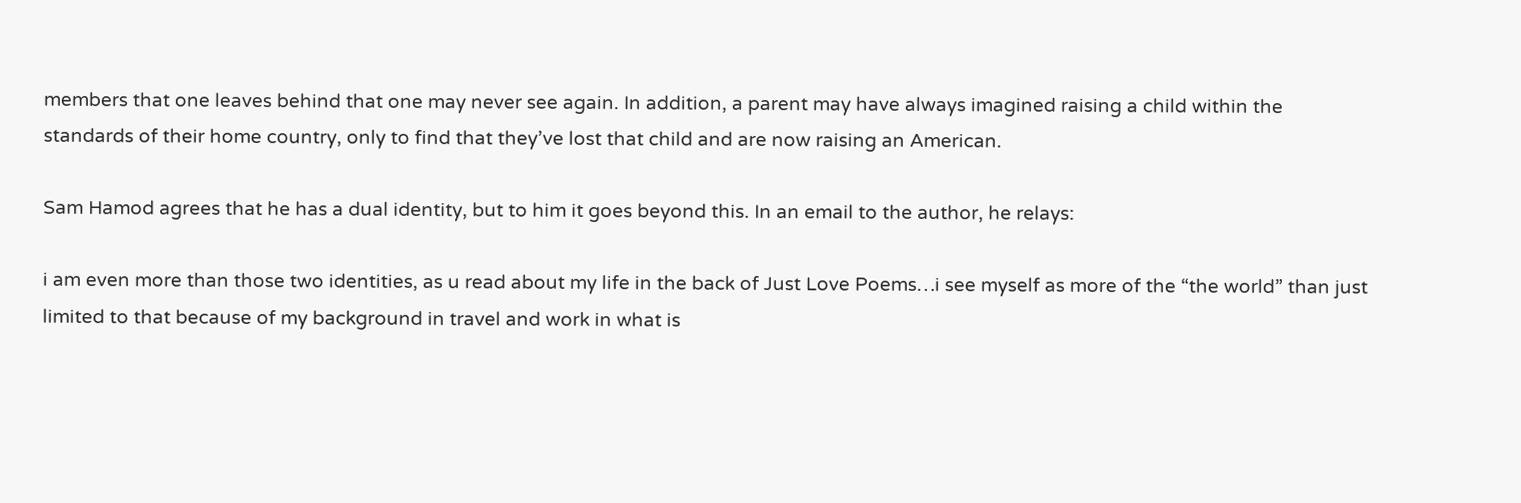members that one leaves behind that one may never see again. In addition, a parent may have always imagined raising a child within the standards of their home country, only to find that they’ve lost that child and are now raising an American.

Sam Hamod agrees that he has a dual identity, but to him it goes beyond this. In an email to the author, he relays:

i am even more than those two identities, as u read about my life in the back of Just Love Poems…i see myself as more of the “the world” than just limited to that because of my background in travel and work in what is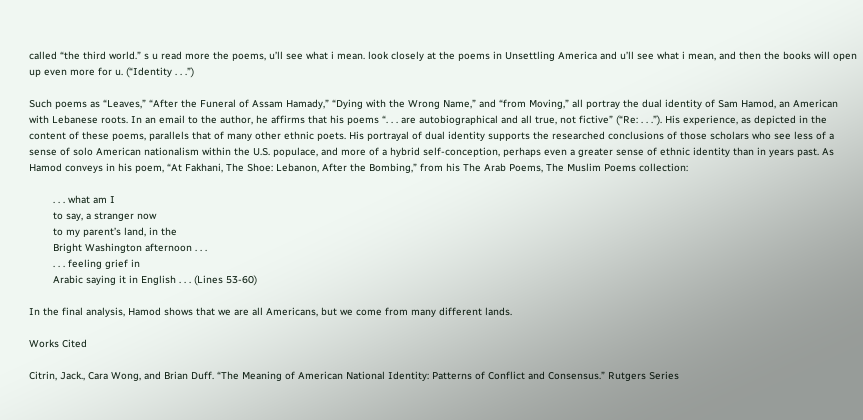called “the third world.” s u read more the poems, u’ll see what i mean. look closely at the poems in Unsettling America and u’ll see what i mean, and then the books will open up even more for u. (“Identity . . .”)

Such poems as “Leaves,” “After the Funeral of Assam Hamady,” “Dying with the Wrong Name,” and “from Moving,” all portray the dual identity of Sam Hamod, an American with Lebanese roots. In an email to the author, he affirms that his poems “. . . are autobiographical and all true, not fictive” (“Re: . . .”). His experience, as depicted in the content of these poems, parallels that of many other ethnic poets. His portrayal of dual identity supports the researched conclusions of those scholars who see less of a sense of solo American nationalism within the U.S. populace, and more of a hybrid self-conception, perhaps even a greater sense of ethnic identity than in years past. As Hamod conveys in his poem, “At Fakhani, The Shoe: Lebanon, After the Bombing,” from his The Arab Poems, The Muslim Poems collection:

        . . . what am I
        to say, a stranger now
        to my parent’s land, in the
        Bright Washington afternoon . . .
        . . . feeling grief in
        Arabic saying it in English . . . (Lines 53-60)

In the final analysis, Hamod shows that we are all Americans, but we come from many different lands.

Works Cited

Citrin, Jack., Cara Wong, and Brian Duff. “The Meaning of American National Identity: Patterns of Conflict and Consensus.” Rutgers Series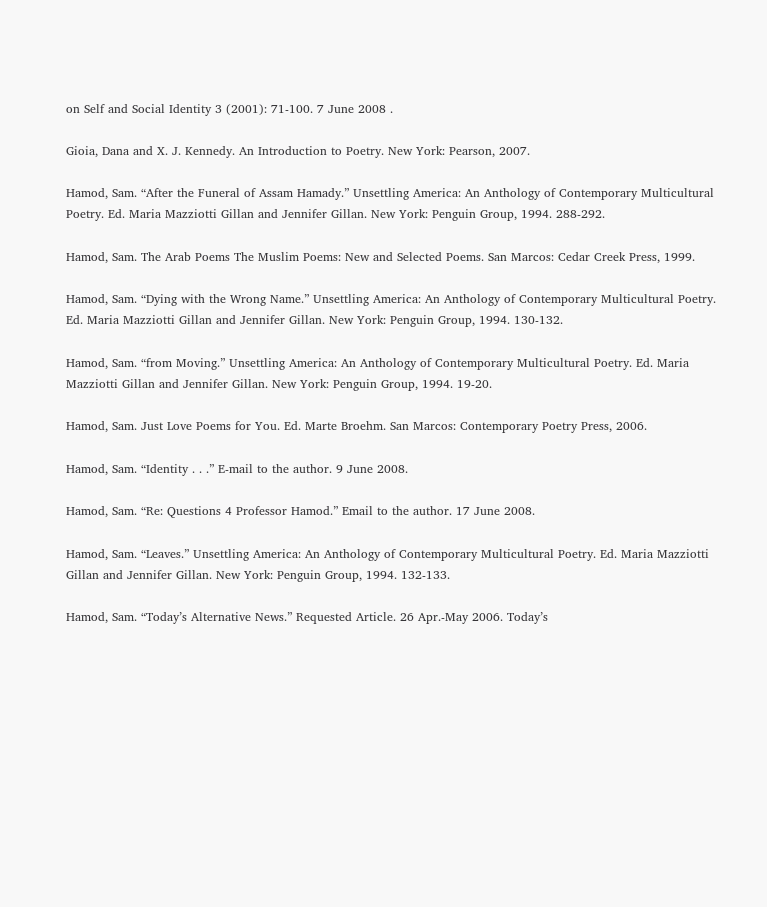on Self and Social Identity 3 (2001): 71-100. 7 June 2008 .

Gioia, Dana and X. J. Kennedy. An Introduction to Poetry. New York: Pearson, 2007.

Hamod, Sam. “After the Funeral of Assam Hamady.” Unsettling America: An Anthology of Contemporary Multicultural Poetry. Ed. Maria Mazziotti Gillan and Jennifer Gillan. New York: Penguin Group, 1994. 288-292.

Hamod, Sam. The Arab Poems The Muslim Poems: New and Selected Poems. San Marcos: Cedar Creek Press, 1999.

Hamod, Sam. “Dying with the Wrong Name.” Unsettling America: An Anthology of Contemporary Multicultural Poetry. Ed. Maria Mazziotti Gillan and Jennifer Gillan. New York: Penguin Group, 1994. 130-132.

Hamod, Sam. “from Moving.” Unsettling America: An Anthology of Contemporary Multicultural Poetry. Ed. Maria Mazziotti Gillan and Jennifer Gillan. New York: Penguin Group, 1994. 19-20.

Hamod, Sam. Just Love Poems for You. Ed. Marte Broehm. San Marcos: Contemporary Poetry Press, 2006.

Hamod, Sam. “Identity . . .” E-mail to the author. 9 June 2008.

Hamod, Sam. “Re: Questions 4 Professor Hamod.” Email to the author. 17 June 2008.

Hamod, Sam. “Leaves.” Unsettling America: An Anthology of Contemporary Multicultural Poetry. Ed. Maria Mazziotti Gillan and Jennifer Gillan. New York: Penguin Group, 1994. 132-133.

Hamod, Sam. “Today’s Alternative News.” Requested Article. 26 Apr.-May 2006. Today’s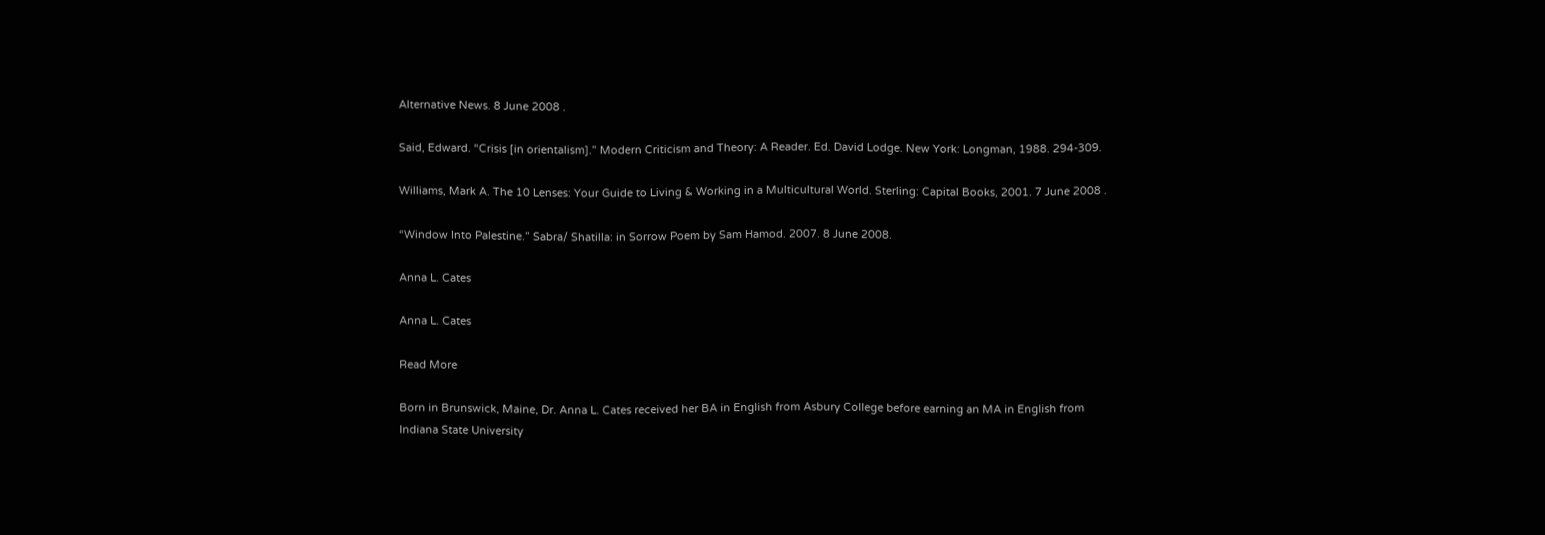Alternative News. 8 June 2008 .

Said, Edward. “Crisis [in orientalism].” Modern Criticism and Theory: A Reader. Ed. David Lodge. New York: Longman, 1988. 294-309.

Williams, Mark A. The 10 Lenses: Your Guide to Living & Working in a Multicultural World. Sterling: Capital Books, 2001. 7 June 2008 .

“Window Into Palestine.” Sabra/ Shatilla: in Sorrow Poem by Sam Hamod. 2007. 8 June 2008.

Anna L. Cates

Anna L. Cates

Read More

Born in Brunswick, Maine, Dr. Anna L. Cates received her BA in English from Asbury College before earning an MA in English from Indiana State University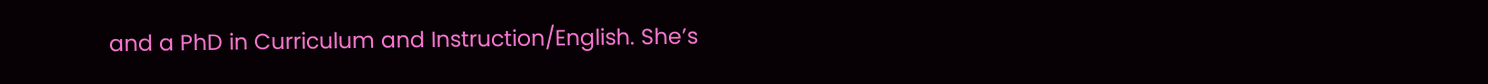and a PhD in Curriculum and Instruction/English. She’s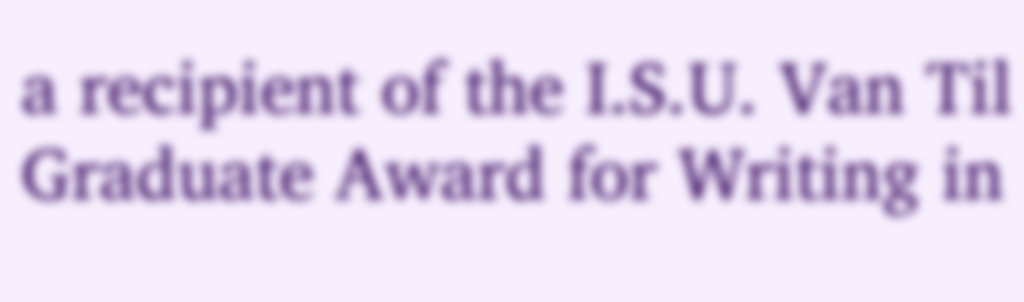a recipient of the I.S.U. Van Til Graduate Award for Writing in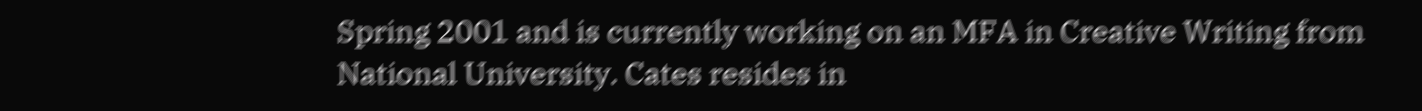Spring 2001 and is currently working on an MFA in Creative Writing from National University. Cates resides in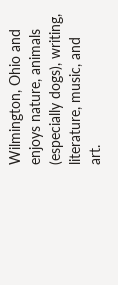Wilmington, Ohio and enjoys nature, animals (especially dogs), writing, literature, music, and art.